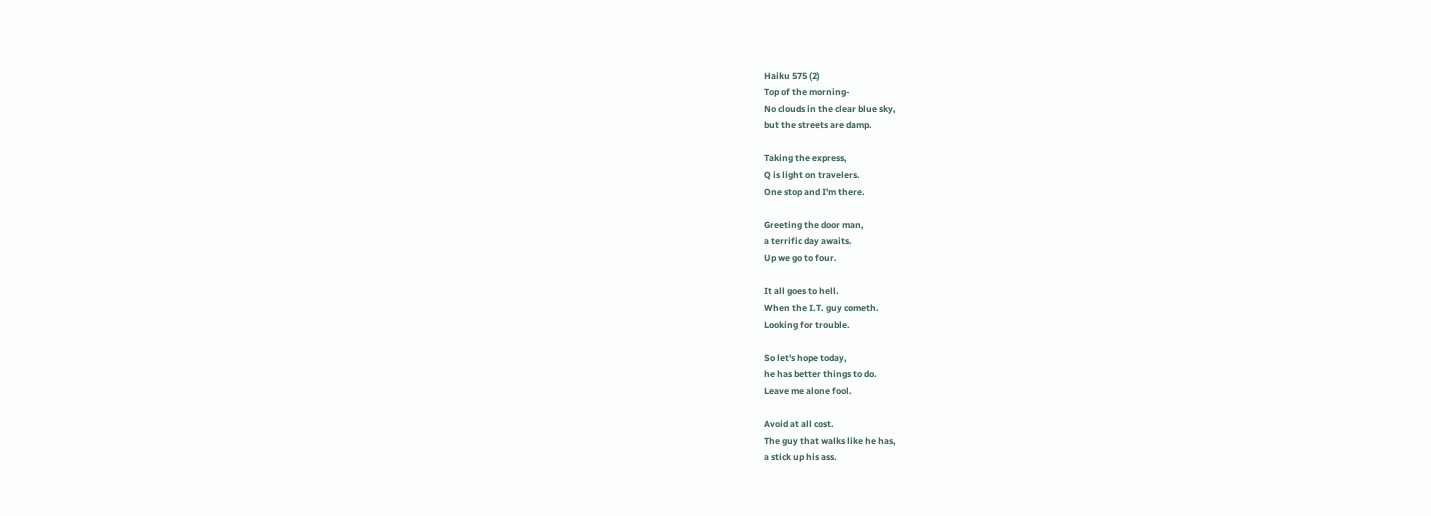Haiku 575 (2)
Top of the morning-
No clouds in the clear blue sky,
but the streets are damp.

Taking the express,
Q is light on travelers.
One stop and I'm there.

Greeting the door man,
a terrific day awaits.
Up we go to four.

It all goes to hell.
When the I.T. guy cometh.
Looking for trouble.

So let's hope today,
he has better things to do.
Leave me alone fool.

Avoid at all cost.
The guy that walks like he has,
a stick up his ass.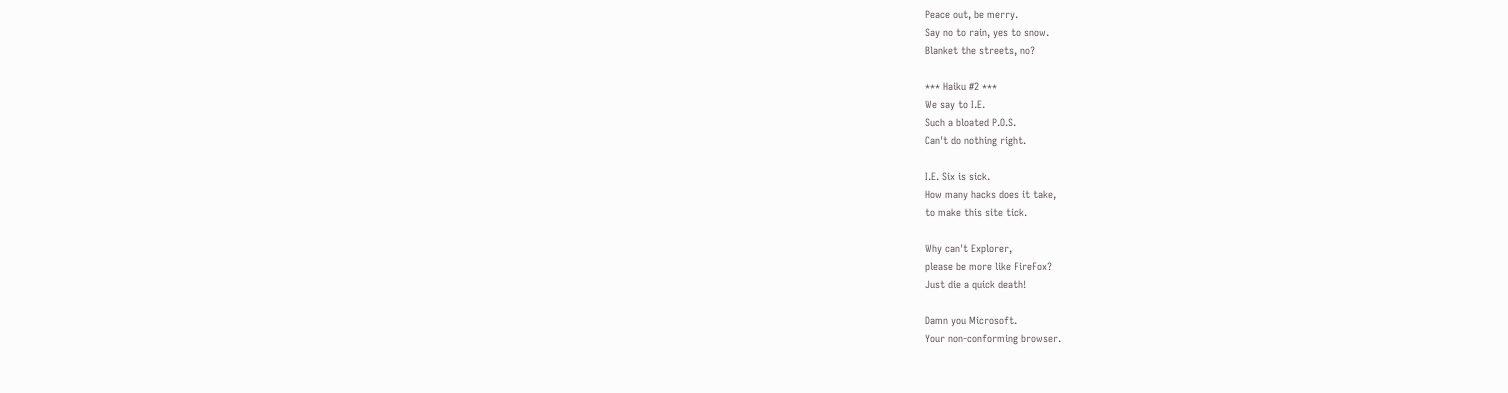Peace out, be merry.
Say no to rain, yes to snow.
Blanket the streets, no?

*** Haiku #2 ***
We say to I.E.
Such a bloated P.O.S.
Can't do nothing right.

I.E. Six is sick.
How many hacks does it take,
to make this site tick.

Why can't Explorer,
please be more like FireFox?
Just die a quick death!

Damn you Microsoft.
Your non-conforming browser.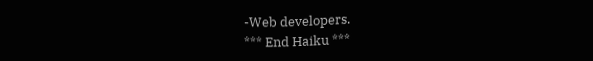-Web developers.
*** End Haiku ***